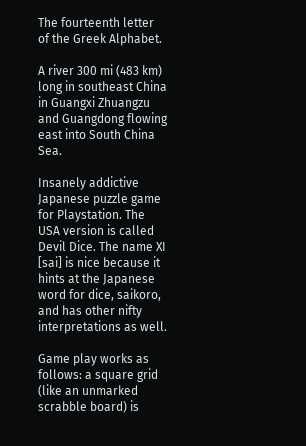The fourteenth letter of the Greek Alphabet.

A river 300 mi (483 km) long in southeast China in Guangxi Zhuangzu and Guangdong flowing east into South China Sea.

Insanely addictive Japanese puzzle game for Playstation. The USA version is called Devil Dice. The name XI [sai] is nice because it hints at the Japanese word for dice, saikoro, and has other nifty interpretations as well.

Game play works as follows: a square grid (like an unmarked scrabble board) is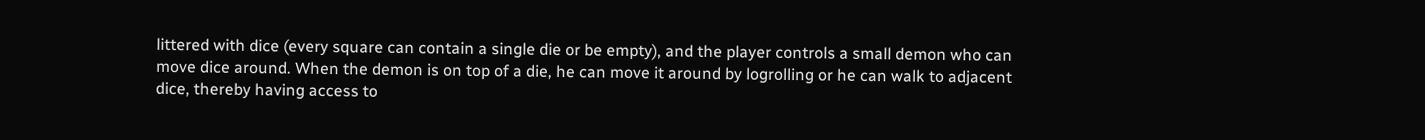littered with dice (every square can contain a single die or be empty), and the player controls a small demon who can move dice around. When the demon is on top of a die, he can move it around by logrolling or he can walk to adjacent dice, thereby having access to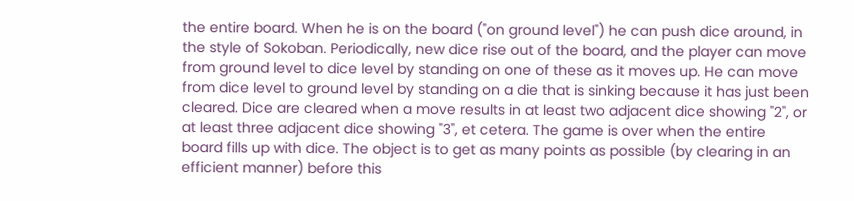the entire board. When he is on the board ("on ground level") he can push dice around, in the style of Sokoban. Periodically, new dice rise out of the board, and the player can move from ground level to dice level by standing on one of these as it moves up. He can move from dice level to ground level by standing on a die that is sinking because it has just been cleared. Dice are cleared when a move results in at least two adjacent dice showing "2", or at least three adjacent dice showing "3", et cetera. The game is over when the entire board fills up with dice. The object is to get as many points as possible (by clearing in an efficient manner) before this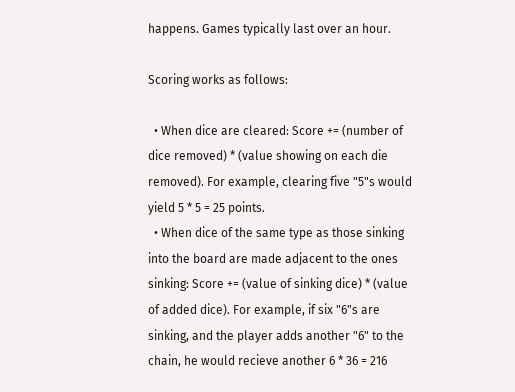happens. Games typically last over an hour.

Scoring works as follows:

  • When dice are cleared: Score += (number of dice removed) * (value showing on each die removed). For example, clearing five "5"s would yield 5 * 5 = 25 points.
  • When dice of the same type as those sinking into the board are made adjacent to the ones sinking: Score += (value of sinking dice) * (value of added dice). For example, if six "6"s are sinking, and the player adds another "6" to the chain, he would recieve another 6 * 36 = 216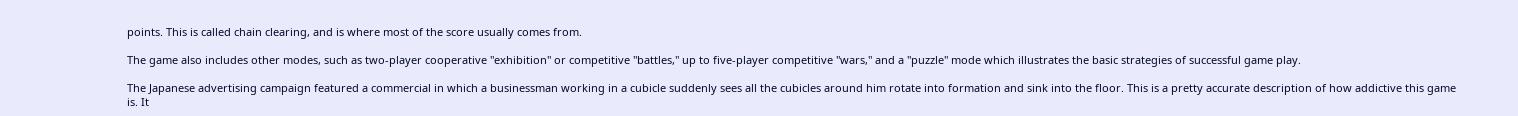points. This is called chain clearing, and is where most of the score usually comes from.

The game also includes other modes, such as two-player cooperative "exhibition" or competitive "battles," up to five-player competitive "wars," and a "puzzle" mode which illustrates the basic strategies of successful game play.

The Japanese advertising campaign featured a commercial in which a businessman working in a cubicle suddenly sees all the cubicles around him rotate into formation and sink into the floor. This is a pretty accurate description of how addictive this game is. It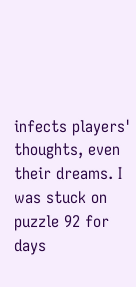infects players' thoughts, even their dreams. I was stuck on puzzle 92 for days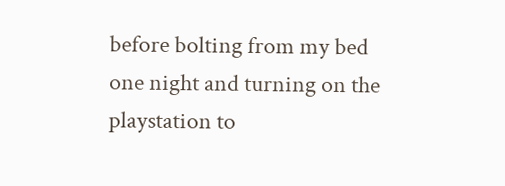before bolting from my bed one night and turning on the playstation to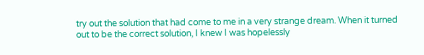try out the solution that had come to me in a very strange dream. When it turned out to be the correct solution, I knew I was hopelessly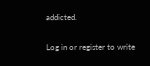addicted.

Log in or register to write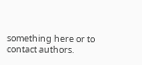something here or to contact authors.